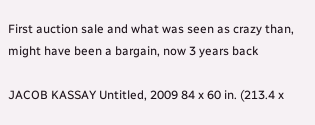First auction sale and what was seen as crazy than, might have been a bargain, now 3 years back

JACOB KASSAY Untitled, 2009 84 x 60 in. (213.4 x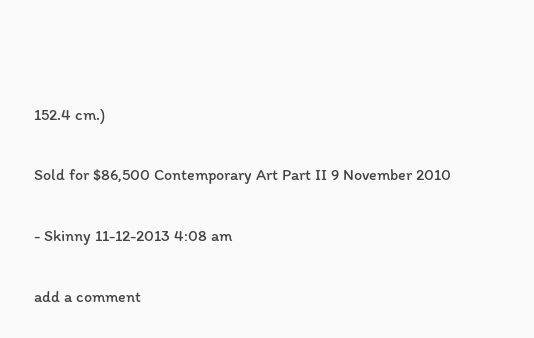152.4 cm.)

Sold for $86,500 Contemporary Art Part II 9 November 2010

- Skinny 11-12-2013 4:08 am

add a comment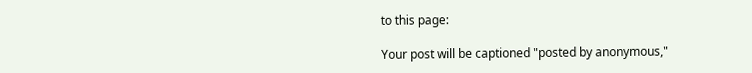to this page:

Your post will be captioned "posted by anonymous,"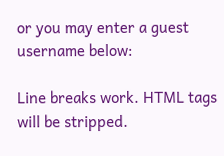or you may enter a guest username below:

Line breaks work. HTML tags will be stripped.